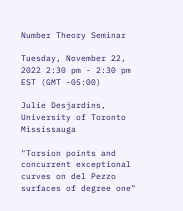Number Theory Seminar

Tuesday, November 22, 2022 2:30 pm - 2:30 pm EST (GMT -05:00)

Julie Desjardins, University of Toronto Mississauga

"Torsion points and concurrent exceptional curves on del Pezzo surfaces of degree one"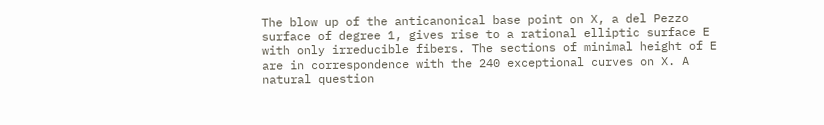The blow up of the anticanonical base point on X, a del Pezzo surface of degree 1, gives rise to a rational elliptic surface E with only irreducible fibers. The sections of minimal height of E are in correspondence with the 240 exceptional curves on X. A natural question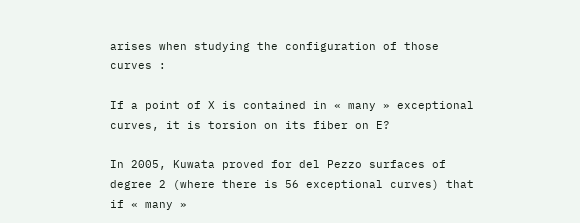arises when studying the configuration of those curves :

If a point of X is contained in « many » exceptional curves, it is torsion on its fiber on E?

In 2005, Kuwata proved for del Pezzo surfaces of degree 2 (where there is 56 exceptional curves) that if « many »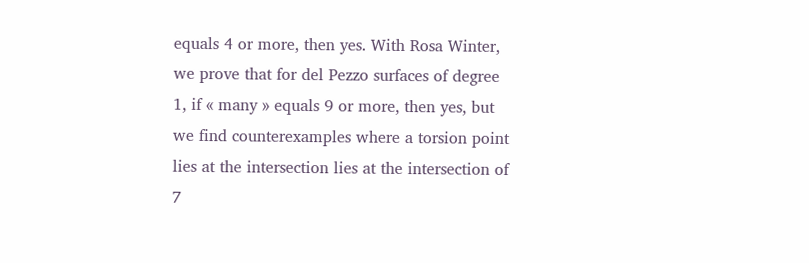equals 4 or more, then yes. With Rosa Winter, we prove that for del Pezzo surfaces of degree 1, if « many » equals 9 or more, then yes, but we find counterexamples where a torsion point lies at the intersection lies at the intersection of 7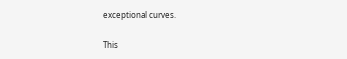exceptional curves.

This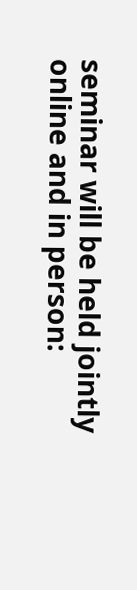seminar will be held jointly online and in person: